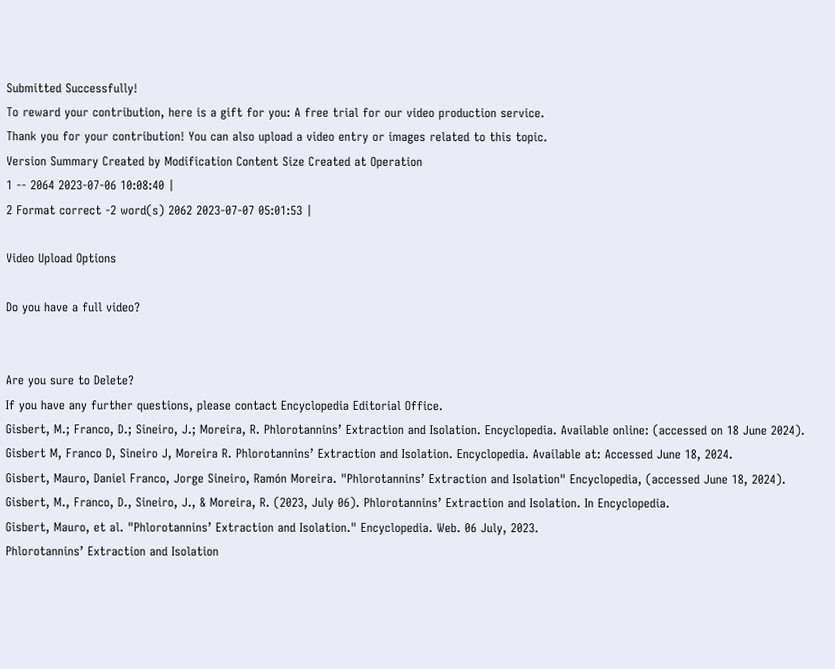Submitted Successfully!
To reward your contribution, here is a gift for you: A free trial for our video production service.
Thank you for your contribution! You can also upload a video entry or images related to this topic.
Version Summary Created by Modification Content Size Created at Operation
1 -- 2064 2023-07-06 10:08:40 |
2 Format correct -2 word(s) 2062 2023-07-07 05:01:53 |

Video Upload Options

Do you have a full video?


Are you sure to Delete?
If you have any further questions, please contact Encyclopedia Editorial Office.
Gisbert, M.; Franco, D.; Sineiro, J.; Moreira, R. Phlorotannins’ Extraction and Isolation. Encyclopedia. Available online: (accessed on 18 June 2024).
Gisbert M, Franco D, Sineiro J, Moreira R. Phlorotannins’ Extraction and Isolation. Encyclopedia. Available at: Accessed June 18, 2024.
Gisbert, Mauro, Daniel Franco, Jorge Sineiro, Ramón Moreira. "Phlorotannins’ Extraction and Isolation" Encyclopedia, (accessed June 18, 2024).
Gisbert, M., Franco, D., Sineiro, J., & Moreira, R. (2023, July 06). Phlorotannins’ Extraction and Isolation. In Encyclopedia.
Gisbert, Mauro, et al. "Phlorotannins’ Extraction and Isolation." Encyclopedia. Web. 06 July, 2023.
Phlorotannins’ Extraction and Isolation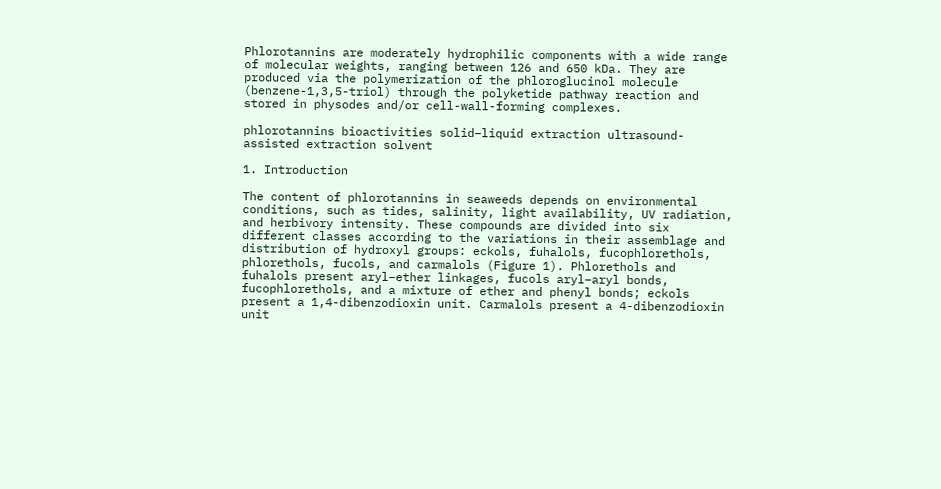Phlorotannins are moderately hydrophilic components with a wide range of molecular weights, ranging between 126 and 650 kDa. They are produced via the polymerization of the phloroglucinol molecule (benzene-1,3,5-triol) through the polyketide pathway reaction and stored in physodes and/or cell-wall-forming complexes.

phlorotannins bioactivities solid–liquid extraction ultrasound-assisted extraction solvent

1. Introduction

The content of phlorotannins in seaweeds depends on environmental conditions, such as tides, salinity, light availability, UV radiation, and herbivory intensity. These compounds are divided into six different classes according to the variations in their assemblage and distribution of hydroxyl groups: eckols, fuhalols, fucophlorethols, phlorethols, fucols, and carmalols (Figure 1). Phlorethols and fuhalols present aryl–ether linkages, fucols aryl–aryl bonds, fucophlorethols, and a mixture of ether and phenyl bonds; eckols present a 1,4-dibenzodioxin unit. Carmalols present a 4-dibenzodioxin unit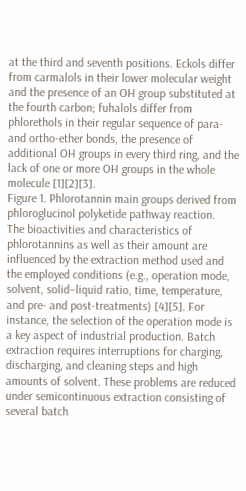at the third and seventh positions. Eckols differ from carmalols in their lower molecular weight and the presence of an OH group substituted at the fourth carbon; fuhalols differ from phlorethols in their regular sequence of para- and ortho-ether bonds, the presence of additional OH groups in every third ring, and the lack of one or more OH groups in the whole molecule [1][2][3].
Figure 1. Phlorotannin main groups derived from phloroglucinol polyketide pathway reaction.
The bioactivities and characteristics of phlorotannins as well as their amount are influenced by the extraction method used and the employed conditions (e.g., operation mode, solvent, solid–liquid ratio, time, temperature, and pre- and post-treatments) [4][5]. For instance, the selection of the operation mode is a key aspect of industrial production. Batch extraction requires interruptions for charging, discharging, and cleaning steps and high amounts of solvent. These problems are reduced under semicontinuous extraction consisting of several batch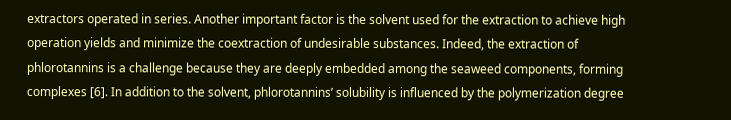extractors operated in series. Another important factor is the solvent used for the extraction to achieve high operation yields and minimize the coextraction of undesirable substances. Indeed, the extraction of phlorotannins is a challenge because they are deeply embedded among the seaweed components, forming complexes [6]. In addition to the solvent, phlorotannins’ solubility is influenced by the polymerization degree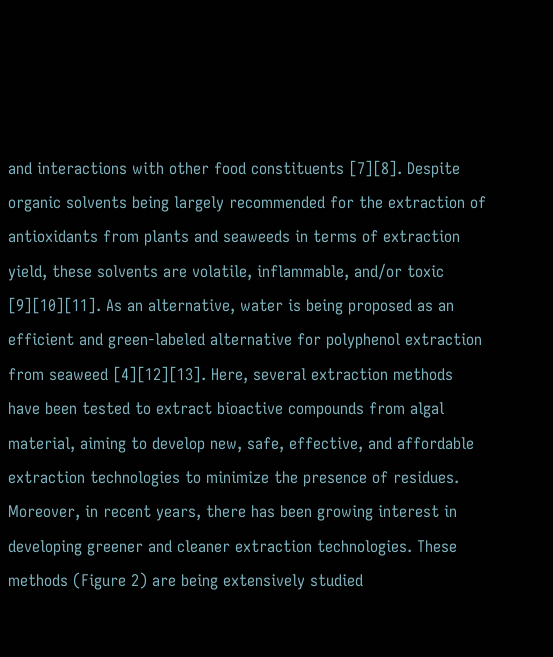and interactions with other food constituents [7][8]. Despite organic solvents being largely recommended for the extraction of antioxidants from plants and seaweeds in terms of extraction yield, these solvents are volatile, inflammable, and/or toxic [9][10][11]. As an alternative, water is being proposed as an efficient and green-labeled alternative for polyphenol extraction from seaweed [4][12][13]. Here, several extraction methods have been tested to extract bioactive compounds from algal material, aiming to develop new, safe, effective, and affordable extraction technologies to minimize the presence of residues. Moreover, in recent years, there has been growing interest in developing greener and cleaner extraction technologies. These methods (Figure 2) are being extensively studied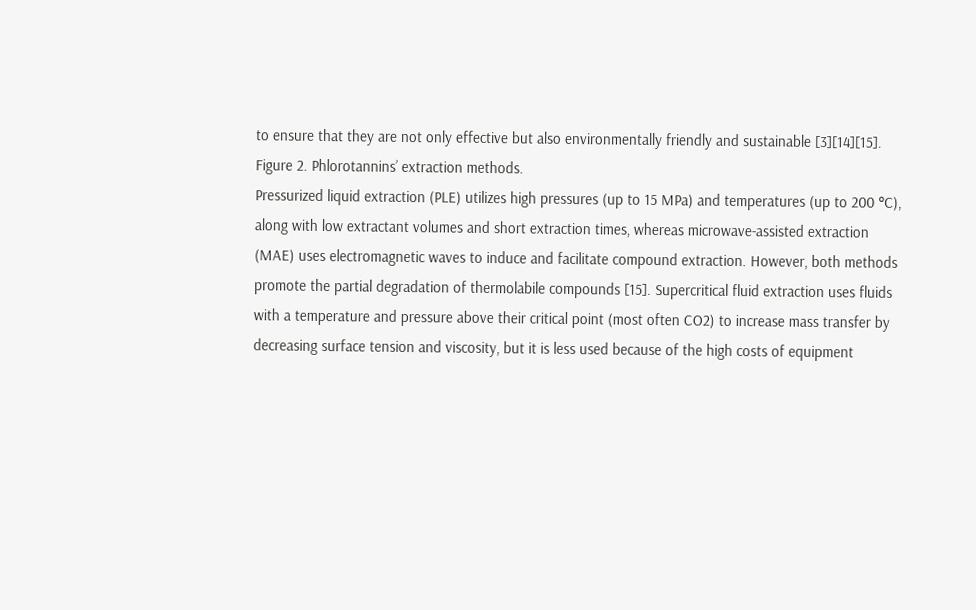to ensure that they are not only effective but also environmentally friendly and sustainable [3][14][15].
Figure 2. Phlorotannins’ extraction methods.
Pressurized liquid extraction (PLE) utilizes high pressures (up to 15 MPa) and temperatures (up to 200 °C), along with low extractant volumes and short extraction times, whereas microwave-assisted extraction (MAE) uses electromagnetic waves to induce and facilitate compound extraction. However, both methods promote the partial degradation of thermolabile compounds [15]. Supercritical fluid extraction uses fluids with a temperature and pressure above their critical point (most often CO2) to increase mass transfer by decreasing surface tension and viscosity, but it is less used because of the high costs of equipment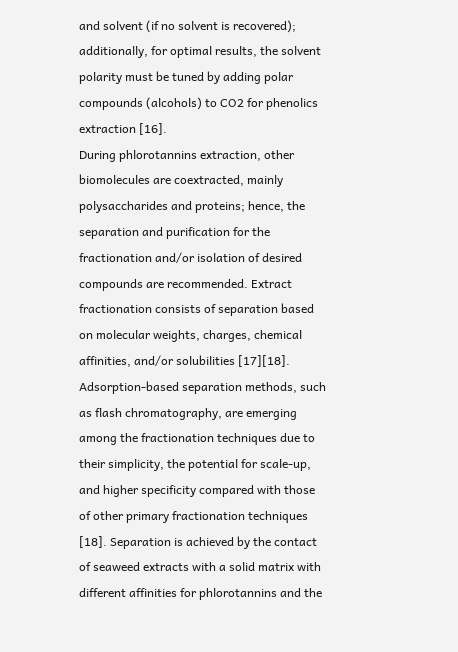and solvent (if no solvent is recovered); additionally, for optimal results, the solvent polarity must be tuned by adding polar compounds (alcohols) to CO2 for phenolics extraction [16].
During phlorotannins extraction, other biomolecules are coextracted, mainly polysaccharides and proteins; hence, the separation and purification for the fractionation and/or isolation of desired compounds are recommended. Extract fractionation consists of separation based on molecular weights, charges, chemical affinities, and/or solubilities [17][18]. Adsorption-based separation methods, such as flash chromatography, are emerging among the fractionation techniques due to their simplicity, the potential for scale-up, and higher specificity compared with those of other primary fractionation techniques [18]. Separation is achieved by the contact of seaweed extracts with a solid matrix with different affinities for phlorotannins and the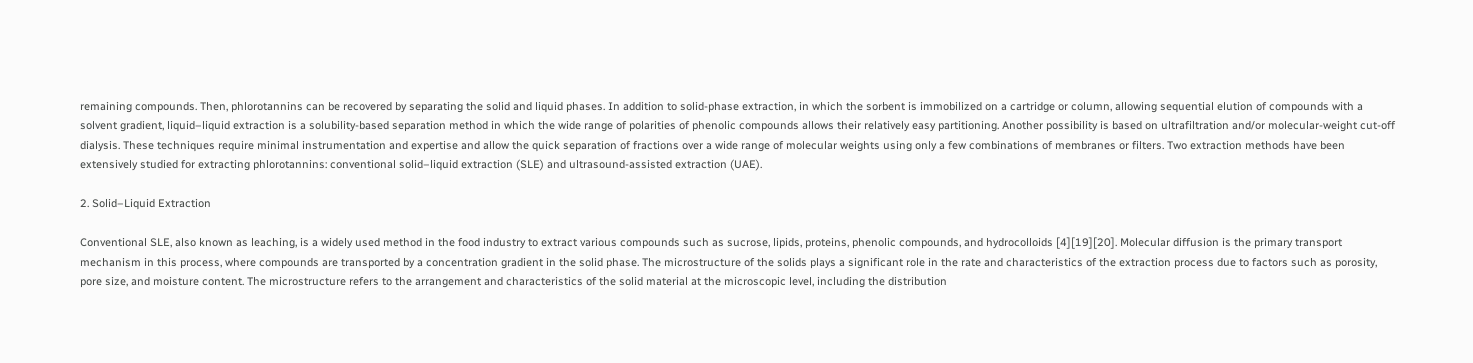remaining compounds. Then, phlorotannins can be recovered by separating the solid and liquid phases. In addition to solid-phase extraction, in which the sorbent is immobilized on a cartridge or column, allowing sequential elution of compounds with a solvent gradient, liquid–liquid extraction is a solubility-based separation method in which the wide range of polarities of phenolic compounds allows their relatively easy partitioning. Another possibility is based on ultrafiltration and/or molecular-weight cut-off dialysis. These techniques require minimal instrumentation and expertise and allow the quick separation of fractions over a wide range of molecular weights using only a few combinations of membranes or filters. Two extraction methods have been extensively studied for extracting phlorotannins: conventional solid–liquid extraction (SLE) and ultrasound-assisted extraction (UAE).

2. Solid–Liquid Extraction

Conventional SLE, also known as leaching, is a widely used method in the food industry to extract various compounds such as sucrose, lipids, proteins, phenolic compounds, and hydrocolloids [4][19][20]. Molecular diffusion is the primary transport mechanism in this process, where compounds are transported by a concentration gradient in the solid phase. The microstructure of the solids plays a significant role in the rate and characteristics of the extraction process due to factors such as porosity, pore size, and moisture content. The microstructure refers to the arrangement and characteristics of the solid material at the microscopic level, including the distribution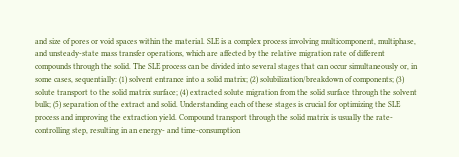and size of pores or void spaces within the material. SLE is a complex process involving multicomponent, multiphase, and unsteady-state mass transfer operations, which are affected by the relative migration rate of different compounds through the solid. The SLE process can be divided into several stages that can occur simultaneously or, in some cases, sequentially: (1) solvent entrance into a solid matrix; (2) solubilization/breakdown of components; (3) solute transport to the solid matrix surface; (4) extracted solute migration from the solid surface through the solvent bulk; (5) separation of the extract and solid. Understanding each of these stages is crucial for optimizing the SLE process and improving the extraction yield. Compound transport through the solid matrix is usually the rate-controlling step, resulting in an energy- and time-consumption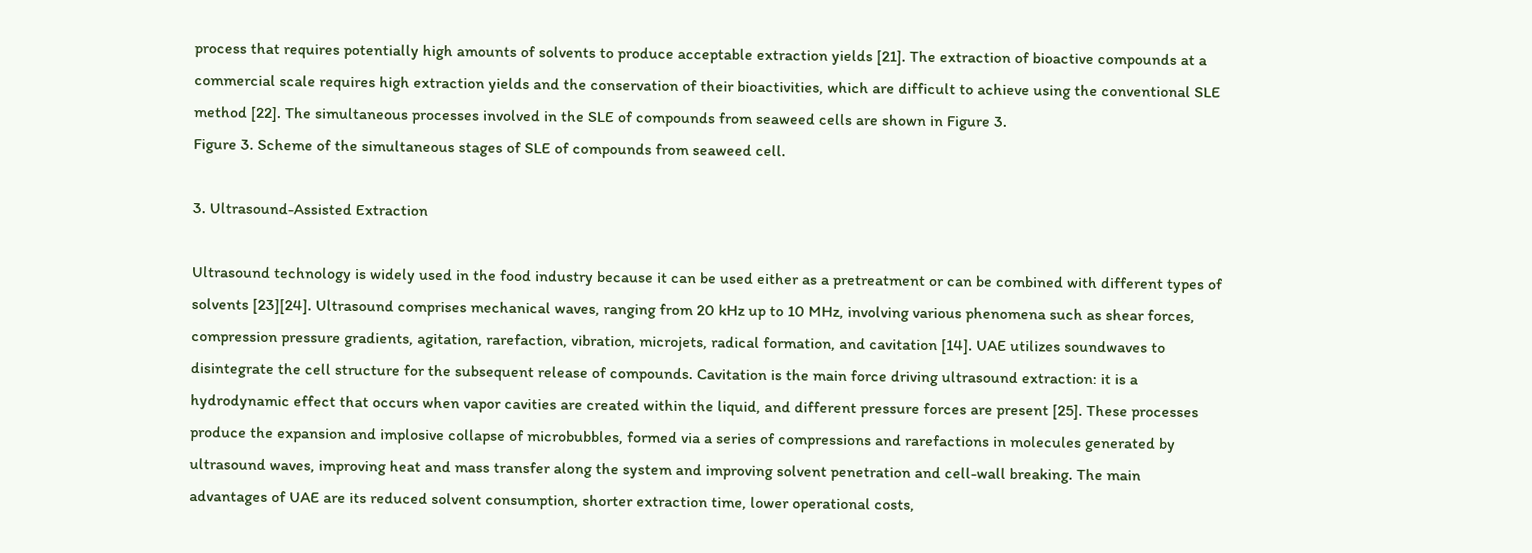process that requires potentially high amounts of solvents to produce acceptable extraction yields [21]. The extraction of bioactive compounds at a commercial scale requires high extraction yields and the conservation of their bioactivities, which are difficult to achieve using the conventional SLE method [22]. The simultaneous processes involved in the SLE of compounds from seaweed cells are shown in Figure 3.
Figure 3. Scheme of the simultaneous stages of SLE of compounds from seaweed cell.

3. Ultrasound-Assisted Extraction

Ultrasound technology is widely used in the food industry because it can be used either as a pretreatment or can be combined with different types of solvents [23][24]. Ultrasound comprises mechanical waves, ranging from 20 kHz up to 10 MHz, involving various phenomena such as shear forces, compression pressure gradients, agitation, rarefaction, vibration, microjets, radical formation, and cavitation [14]. UAE utilizes soundwaves to disintegrate the cell structure for the subsequent release of compounds. Cavitation is the main force driving ultrasound extraction: it is a hydrodynamic effect that occurs when vapor cavities are created within the liquid, and different pressure forces are present [25]. These processes produce the expansion and implosive collapse of microbubbles, formed via a series of compressions and rarefactions in molecules generated by ultrasound waves, improving heat and mass transfer along the system and improving solvent penetration and cell-wall breaking. The main advantages of UAE are its reduced solvent consumption, shorter extraction time, lower operational costs,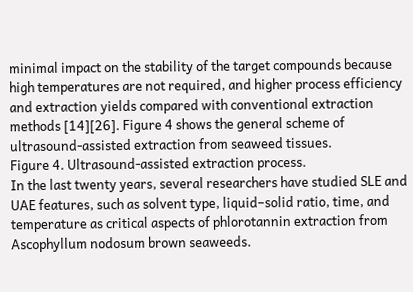minimal impact on the stability of the target compounds because high temperatures are not required, and higher process efficiency and extraction yields compared with conventional extraction methods [14][26]. Figure 4 shows the general scheme of ultrasound-assisted extraction from seaweed tissues.
Figure 4. Ultrasound-assisted extraction process.
In the last twenty years, several researchers have studied SLE and UAE features, such as solvent type, liquid–solid ratio, time, and temperature as critical aspects of phlorotannin extraction from Ascophyllum nodosum brown seaweeds.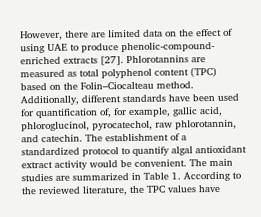However, there are limited data on the effect of using UAE to produce phenolic-compound-enriched extracts [27]. Phlorotannins are measured as total polyphenol content (TPC) based on the Folin–Ciocalteau method. Additionally, different standards have been used for quantification of, for example, gallic acid, phloroglucinol, pyrocatechol, raw phlorotannin, and catechin. The establishment of a standardized protocol to quantify algal antioxidant extract activity would be convenient. The main studies are summarized in Table 1. According to the reviewed literature, the TPC values have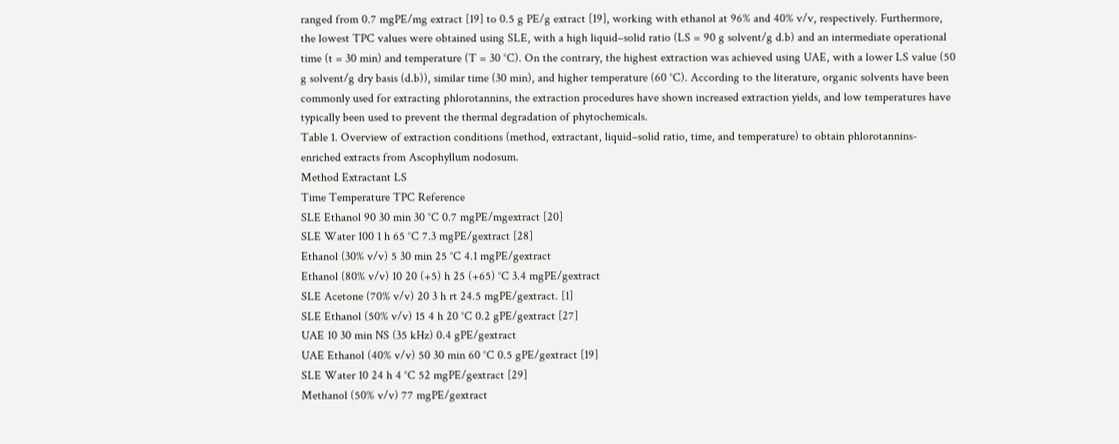ranged from 0.7 mgPE/mg extract [19] to 0.5 g PE/g extract [19], working with ethanol at 96% and 40% v/v, respectively. Furthermore, the lowest TPC values were obtained using SLE, with a high liquid–solid ratio (LS = 90 g solvent/g d.b) and an intermediate operational time (t = 30 min) and temperature (T = 30 °C). On the contrary, the highest extraction was achieved using UAE, with a lower LS value (50 g solvent/g dry basis (d.b)), similar time (30 min), and higher temperature (60 °C). According to the literature, organic solvents have been commonly used for extracting phlorotannins, the extraction procedures have shown increased extraction yields, and low temperatures have typically been used to prevent the thermal degradation of phytochemicals.
Table 1. Overview of extraction conditions (method, extractant, liquid–solid ratio, time, and temperature) to obtain phlorotannins-enriched extracts from Ascophyllum nodosum.
Method Extractant LS
Time Temperature TPC Reference
SLE Ethanol 90 30 min 30 °C 0.7 mgPE/mgextract [20]
SLE Water 100 1 h 65 °C 7.3 mgPE/gextract [28]
Ethanol (30% v/v) 5 30 min 25 °C 4.1 mgPE/gextract
Ethanol (80% v/v) 10 20 (+5) h 25 (+65) °C 3.4 mgPE/gextract
SLE Acetone (70% v/v) 20 3 h rt 24.5 mgPE/gextract. [1]
SLE Ethanol (50% v/v) 15 4 h 20 °C 0.2 gPE/gextract [27]
UAE 10 30 min NS (35 kHz) 0.4 gPE/gextract
UAE Ethanol (40% v/v) 50 30 min 60 °C 0.5 gPE/gextract [19]
SLE Water 10 24 h 4 °C 52 mgPE/gextract [29]
Methanol (50% v/v) 77 mgPE/gextract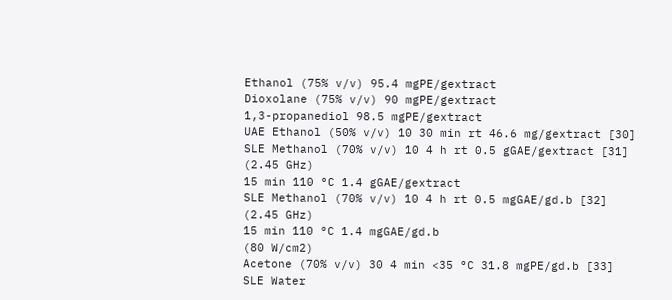Ethanol (75% v/v) 95.4 mgPE/gextract
Dioxolane (75% v/v) 90 mgPE/gextract
1,3-propanediol 98.5 mgPE/gextract
UAE Ethanol (50% v/v) 10 30 min rt 46.6 mg/gextract [30]
SLE Methanol (70% v/v) 10 4 h rt 0.5 gGAE/gextract [31]
(2.45 GHz)
15 min 110 °C 1.4 gGAE/gextract
SLE Methanol (70% v/v) 10 4 h rt 0.5 mgGAE/gd.b [32]
(2.45 GHz)
15 min 110 °C 1.4 mgGAE/gd.b
(80 W/cm2)
Acetone (70% v/v) 30 4 min <35 °C 31.8 mgPE/gd.b [33]
SLE Water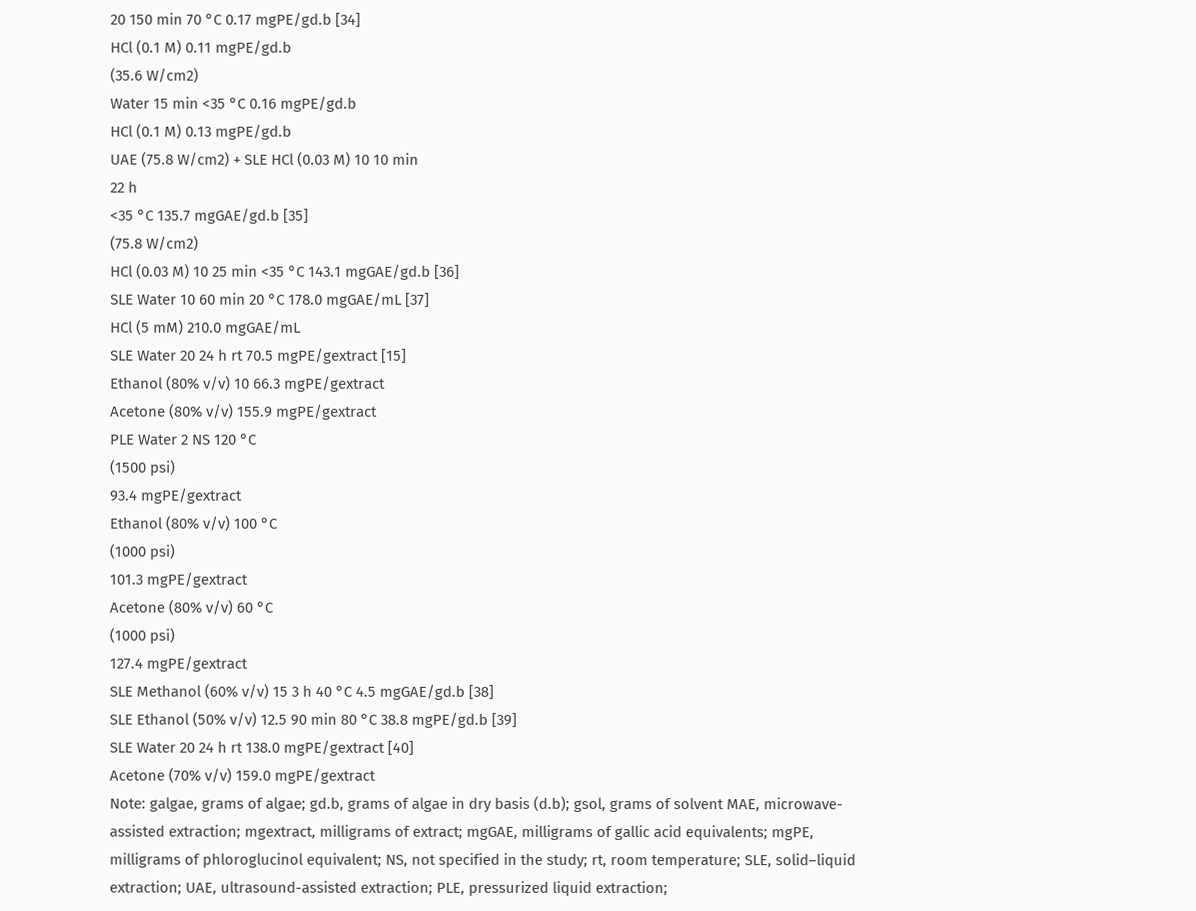20 150 min 70 °C 0.17 mgPE/gd.b [34]
HCl (0.1 M) 0.11 mgPE/gd.b
(35.6 W/cm2)
Water 15 min <35 °C 0.16 mgPE/gd.b
HCl (0.1 M) 0.13 mgPE/gd.b
UAE (75.8 W/cm2) + SLE HCl (0.03 M) 10 10 min
22 h
<35 °C 135.7 mgGAE/gd.b [35]
(75.8 W/cm2)
HCl (0.03 M) 10 25 min <35 °C 143.1 mgGAE/gd.b [36]
SLE Water 10 60 min 20 °C 178.0 mgGAE/mL [37]
HCl (5 mM) 210.0 mgGAE/mL
SLE Water 20 24 h rt 70.5 mgPE/gextract [15]
Ethanol (80% v/v) 10 66.3 mgPE/gextract
Acetone (80% v/v) 155.9 mgPE/gextract
PLE Water 2 NS 120 °C
(1500 psi)
93.4 mgPE/gextract
Ethanol (80% v/v) 100 °C
(1000 psi)
101.3 mgPE/gextract
Acetone (80% v/v) 60 °C
(1000 psi)
127.4 mgPE/gextract
SLE Methanol (60% v/v) 15 3 h 40 °C 4.5 mgGAE/gd.b [38]
SLE Ethanol (50% v/v) 12.5 90 min 80 °C 38.8 mgPE/gd.b [39]
SLE Water 20 24 h rt 138.0 mgPE/gextract [40]
Acetone (70% v/v) 159.0 mgPE/gextract
Note: galgae, grams of algae; gd.b, grams of algae in dry basis (d.b); gsol, grams of solvent MAE, microwave-assisted extraction; mgextract, milligrams of extract; mgGAE, milligrams of gallic acid equivalents; mgPE, milligrams of phloroglucinol equivalent; NS, not specified in the study; rt, room temperature; SLE, solid–liquid extraction; UAE, ultrasound-assisted extraction; PLE, pressurized liquid extraction;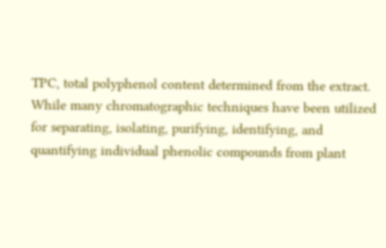TPC, total polyphenol content determined from the extract.
While many chromatographic techniques have been utilized for separating, isolating, purifying, identifying, and quantifying individual phenolic compounds from plant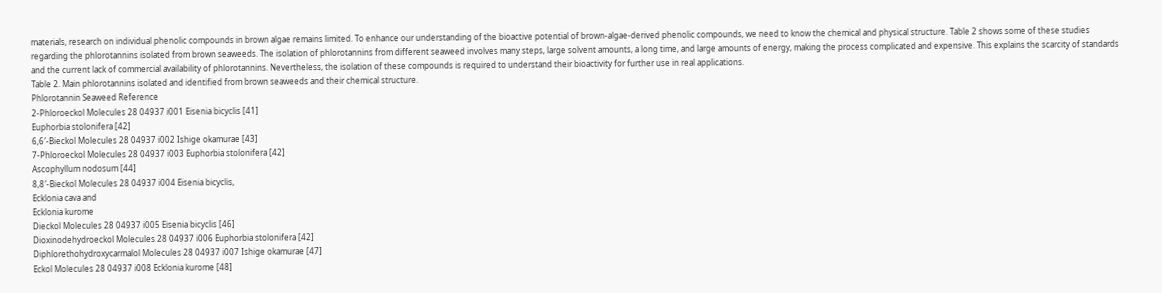materials, research on individual phenolic compounds in brown algae remains limited. To enhance our understanding of the bioactive potential of brown-algae-derived phenolic compounds, we need to know the chemical and physical structure. Table 2 shows some of these studies regarding the phlorotannins isolated from brown seaweeds. The isolation of phlorotannins from different seaweed involves many steps, large solvent amounts, a long time, and large amounts of energy, making the process complicated and expensive. This explains the scarcity of standards and the current lack of commercial availability of phlorotannins. Nevertheless, the isolation of these compounds is required to understand their bioactivity for further use in real applications.
Table 2. Main phlorotannins isolated and identified from brown seaweeds and their chemical structure.
Phlorotannin Seaweed Reference
2-Phloroeckol Molecules 28 04937 i001 Eisenia bicyclis [41]
Euphorbia stolonifera [42]
6,6′-Bieckol Molecules 28 04937 i002 Ishige okamurae [43]
7-Phloroeckol Molecules 28 04937 i003 Euphorbia stolonifera [42]
Ascophyllum nodosum [44]
8,8′-Bieckol Molecules 28 04937 i004 Eisenia bicyclis,
Ecklonia cava and
Ecklonia kurome
Dieckol Molecules 28 04937 i005 Eisenia bicyclis [46]
Dioxinodehydroeckol Molecules 28 04937 i006 Euphorbia stolonifera [42]
Diphlorethohydroxycarmalol Molecules 28 04937 i007 Ishige okamurae [47]
Eckol Molecules 28 04937 i008 Ecklonia kurome [48]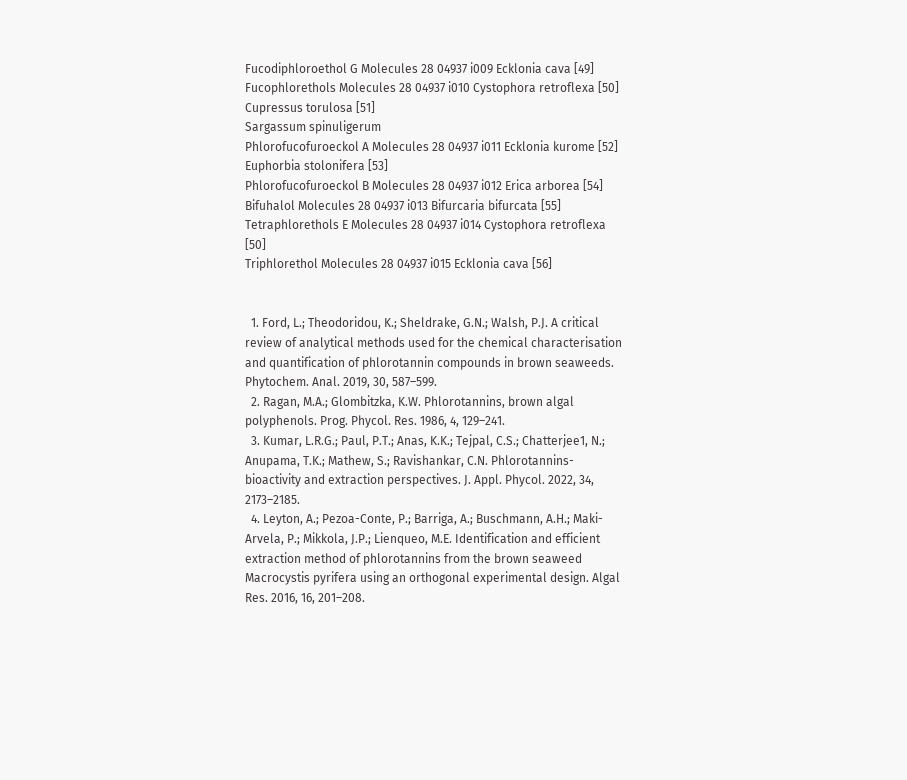Fucodiphloroethol G Molecules 28 04937 i009 Ecklonia cava [49]
Fucophlorethols Molecules 28 04937 i010 Cystophora retroflexa [50]
Cupressus torulosa [51]
Sargassum spinuligerum
Phlorofucofuroeckol A Molecules 28 04937 i011 Ecklonia kurome [52]
Euphorbia stolonifera [53]
Phlorofucofuroeckol B Molecules 28 04937 i012 Erica arborea [54]
Bifuhalol Molecules 28 04937 i013 Bifurcaria bifurcata [55]
Tetraphlorethols E Molecules 28 04937 i014 Cystophora retroflexa [50]
Triphlorethol Molecules 28 04937 i015 Ecklonia cava [56]


  1. Ford, L.; Theodoridou, K.; Sheldrake, G.N.; Walsh, P.J. A critical review of analytical methods used for the chemical characterisation and quantification of phlorotannin compounds in brown seaweeds. Phytochem. Anal. 2019, 30, 587–599.
  2. Ragan, M.A.; Glombitzka, K.W. Phlorotannins, brown algal polyphenols. Prog. Phycol. Res. 1986, 4, 129–241.
  3. Kumar, L.R.G.; Paul, P.T.; Anas, K.K.; Tejpal, C.S.; Chatterjee1, N.; Anupama, T.K.; Mathew, S.; Ravishankar, C.N. Phlorotannins-bioactivity and extraction perspectives. J. Appl. Phycol. 2022, 34, 2173–2185.
  4. Leyton, A.; Pezoa-Conte, P.; Barriga, A.; Buschmann, A.H.; Maki-Arvela, P.; Mikkola, J.P.; Lienqueo, M.E. Identification and efficient extraction method of phlorotannins from the brown seaweed Macrocystis pyrifera using an orthogonal experimental design. Algal Res. 2016, 16, 201–208.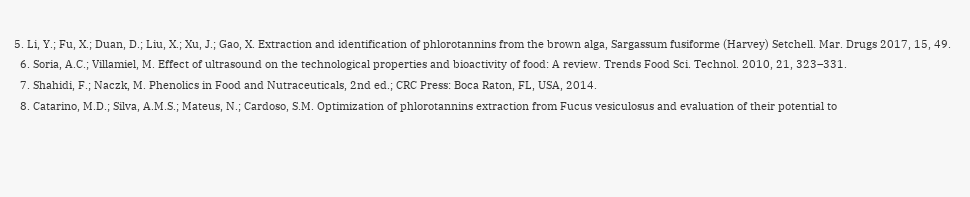5. Li, Y.; Fu, X.; Duan, D.; Liu, X.; Xu, J.; Gao, X. Extraction and identification of phlorotannins from the brown alga, Sargassum fusiforme (Harvey) Setchell. Mar. Drugs 2017, 15, 49.
  6. Soria, A.C.; Villamiel, M. Effect of ultrasound on the technological properties and bioactivity of food: A review. Trends Food Sci. Technol. 2010, 21, 323–331.
  7. Shahidi, F.; Naczk, M. Phenolics in Food and Nutraceuticals, 2nd ed.; CRC Press: Boca Raton, FL, USA, 2014.
  8. Catarino, M.D.; Silva, A.M.S.; Mateus, N.; Cardoso, S.M. Optimization of phlorotannins extraction from Fucus vesiculosus and evaluation of their potential to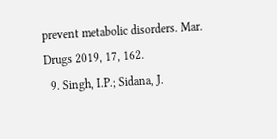prevent metabolic disorders. Mar. Drugs 2019, 17, 162.
  9. Singh, I.P.; Sidana, J.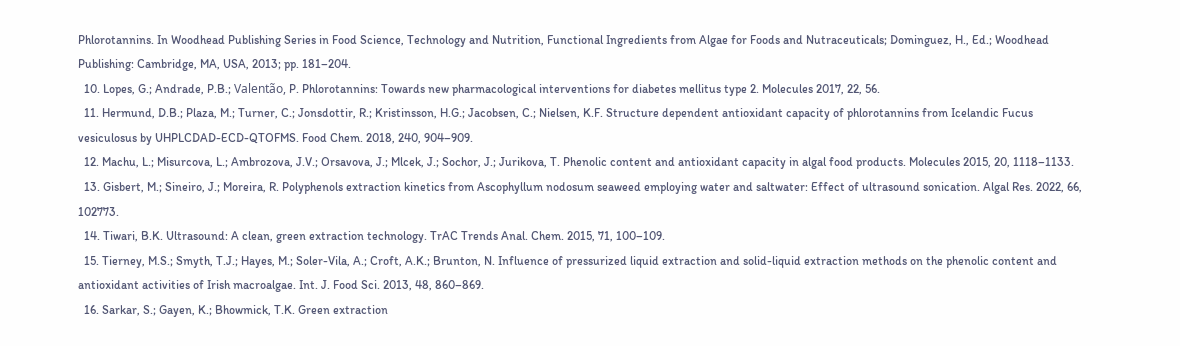Phlorotannins. In Woodhead Publishing Series in Food Science, Technology and Nutrition, Functional Ingredients from Algae for Foods and Nutraceuticals; Dominguez, H., Ed.; Woodhead Publishing: Cambridge, MA, USA, 2013; pp. 181–204.
  10. Lopes, G.; Andrade, P.B.; Valentão, P. Phlorotannins: Towards new pharmacological interventions for diabetes mellitus type 2. Molecules 2017, 22, 56.
  11. Hermund, D.B.; Plaza, M.; Turner, C.; Jonsdottir, R.; Kristinsson, H.G.; Jacobsen, C.; Nielsen, K.F. Structure dependent antioxidant capacity of phlorotannins from Icelandic Fucus vesiculosus by UHPLCDAD-ECD-QTOFMS. Food Chem. 2018, 240, 904–909.
  12. Machu, L.; Misurcova, L.; Ambrozova, J.V.; Orsavova, J.; Mlcek, J.; Sochor, J.; Jurikova, T. Phenolic content and antioxidant capacity in algal food products. Molecules 2015, 20, 1118–1133.
  13. Gisbert, M.; Sineiro, J.; Moreira, R. Polyphenols extraction kinetics from Ascophyllum nodosum seaweed employing water and saltwater: Effect of ultrasound sonication. Algal Res. 2022, 66, 102773.
  14. Tiwari, B.K. Ultrasound: A clean, green extraction technology. TrAC Trends Anal. Chem. 2015, 71, 100–109.
  15. Tierney, M.S.; Smyth, T.J.; Hayes, M.; Soler-Vila, A.; Croft, A.K.; Brunton, N. Influence of pressurized liquid extraction and solid-liquid extraction methods on the phenolic content and antioxidant activities of Irish macroalgae. Int. J. Food Sci. 2013, 48, 860–869.
  16. Sarkar, S.; Gayen, K.; Bhowmick, T.K. Green extraction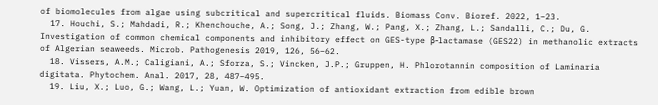of biomolecules from algae using subcritical and supercritical fluids. Biomass Conv. Bioref. 2022, 1–23.
  17. Houchi, S.; Mahdadi, R.; Khenchouche, A.; Song, J.; Zhang, W.; Pang, X.; Zhang, L.; Sandalli, C.; Du, G. Investigation of common chemical components and inhibitory effect on GES-type β-lactamase (GES22) in methanolic extracts of Algerian seaweeds. Microb. Pathogenesis 2019, 126, 56–62.
  18. Vissers, A.M.; Caligiani, A.; Sforza, S.; Vincken, J.P.; Gruppen, H. Phlorotannin composition of Laminaria digitata. Phytochem. Anal. 2017, 28, 487–495.
  19. Liu, X.; Luo, G.; Wang, L.; Yuan, W. Optimization of antioxidant extraction from edible brown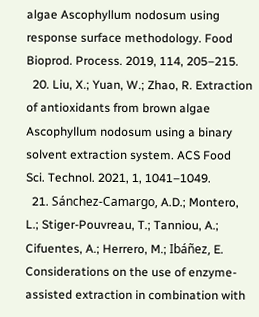algae Ascophyllum nodosum using response surface methodology. Food Bioprod. Process. 2019, 114, 205–215.
  20. Liu, X.; Yuan, W.; Zhao, R. Extraction of antioxidants from brown algae Ascophyllum nodosum using a binary solvent extraction system. ACS Food Sci. Technol. 2021, 1, 1041–1049.
  21. Sánchez-Camargo, A.D.; Montero, L.; Stiger-Pouvreau, T.; Tanniou, A.; Cifuentes, A.; Herrero, M.; Ibáñez, E. Considerations on the use of enzyme-assisted extraction in combination with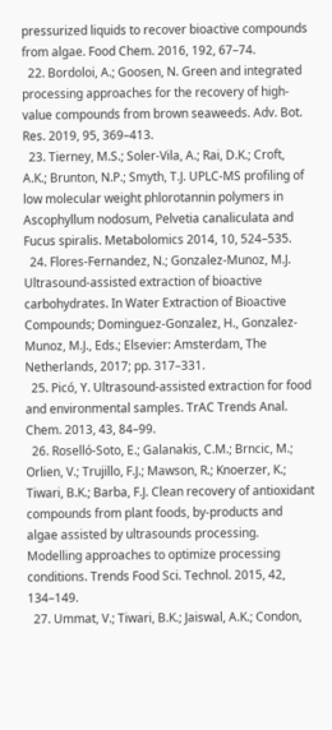pressurized liquids to recover bioactive compounds from algae. Food Chem. 2016, 192, 67–74.
  22. Bordoloi, A.; Goosen, N. Green and integrated processing approaches for the recovery of high-value compounds from brown seaweeds. Adv. Bot. Res. 2019, 95, 369–413.
  23. Tierney, M.S.; Soler-Vila, A.; Rai, D.K.; Croft, A.K.; Brunton, N.P.; Smyth, T.J. UPLC-MS profiling of low molecular weight phlorotannin polymers in Ascophyllum nodosum, Pelvetia canaliculata and Fucus spiralis. Metabolomics 2014, 10, 524–535.
  24. Flores-Fernandez, N.; Gonzalez-Munoz, M.J. Ultrasound-assisted extraction of bioactive carbohydrates. In Water Extraction of Bioactive Compounds; Dominguez-Gonzalez, H., Gonzalez-Munoz, M.J., Eds.; Elsevier: Amsterdam, The Netherlands, 2017; pp. 317–331.
  25. Picó, Y. Ultrasound-assisted extraction for food and environmental samples. TrAC Trends Anal. Chem. 2013, 43, 84–99.
  26. Roselló-Soto, E.; Galanakis, C.M.; Brncic, M.; Orlien, V.; Trujillo, F.J.; Mawson, R.; Knoerzer, K.; Tiwari, B.K.; Barba, F.J. Clean recovery of antioxidant compounds from plant foods, by-products and algae assisted by ultrasounds processing. Modelling approaches to optimize processing conditions. Trends Food Sci. Technol. 2015, 42, 134–149.
  27. Ummat, V.; Tiwari, B.K.; Jaiswal, A.K.; Condon,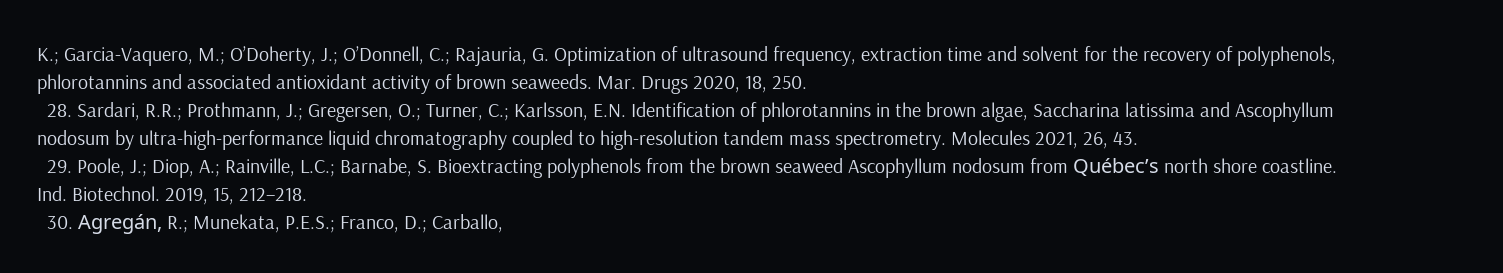K.; Garcia-Vaquero, M.; O’Doherty, J.; O’Donnell, C.; Rajauria, G. Optimization of ultrasound frequency, extraction time and solvent for the recovery of polyphenols, phlorotannins and associated antioxidant activity of brown seaweeds. Mar. Drugs 2020, 18, 250.
  28. Sardari, R.R.; Prothmann, J.; Gregersen, O.; Turner, C.; Karlsson, E.N. Identification of phlorotannins in the brown algae, Saccharina latissima and Ascophyllum nodosum by ultra-high-performance liquid chromatography coupled to high-resolution tandem mass spectrometry. Molecules 2021, 26, 43.
  29. Poole, J.; Diop, A.; Rainville, L.C.; Barnabe, S. Bioextracting polyphenols from the brown seaweed Ascophyllum nodosum from Québec’s north shore coastline. Ind. Biotechnol. 2019, 15, 212–218.
  30. Agregán, R.; Munekata, P.E.S.; Franco, D.; Carballo,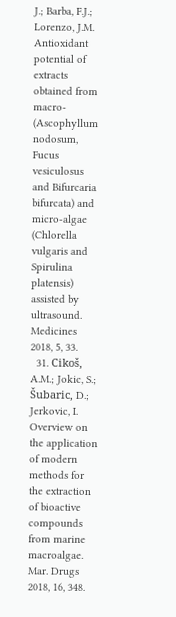J.; Barba, F.J.; Lorenzo, J.M. Antioxidant potential of extracts obtained from macro- (Ascophyllum nodosum, Fucus vesiculosus and Bifurcaria bifurcata) and micro-algae (Chlorella vulgaris and Spirulina platensis) assisted by ultrasound. Medicines 2018, 5, 33.
  31. Cikoš, A.M.; Jokic, S.; Šubaric, D.; Jerkovic, I. Overview on the application of modern methods for the extraction of bioactive compounds from marine macroalgae. Mar. Drugs 2018, 16, 348.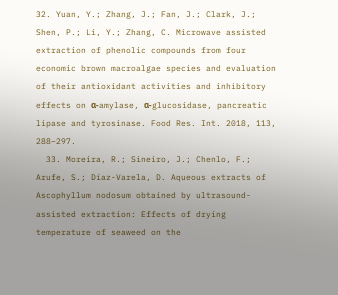32. Yuan, Y.; Zhang, J.; Fan, J.; Clark, J.; Shen, P.; Li, Y.; Zhang, C. Microwave assisted extraction of phenolic compounds from four economic brown macroalgae species and evaluation of their antioxidant activities and inhibitory effects on α-amylase, α-glucosidase, pancreatic lipase and tyrosinase. Food Res. Int. 2018, 113, 288–297.
  33. Moreira, R.; Sineiro, J.; Chenlo, F.; Arufe, S.; Díaz-Varela, D. Aqueous extracts of Ascophyllum nodosum obtained by ultrasound-assisted extraction: Effects of drying temperature of seaweed on the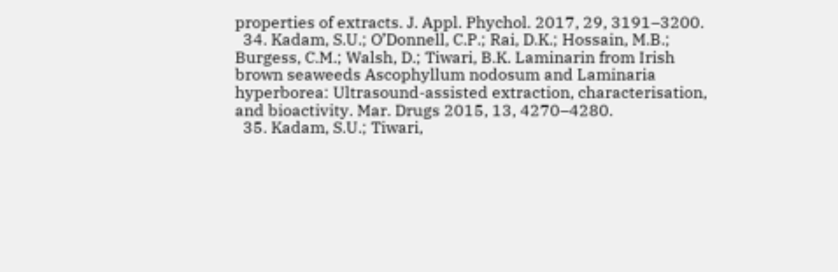properties of extracts. J. Appl. Phychol. 2017, 29, 3191–3200.
  34. Kadam, S.U.; O’Donnell, C.P.; Rai, D.K.; Hossain, M.B.; Burgess, C.M.; Walsh, D.; Tiwari, B.K. Laminarin from Irish brown seaweeds Ascophyllum nodosum and Laminaria hyperborea: Ultrasound-assisted extraction, characterisation, and bioactivity. Mar. Drugs 2015, 13, 4270–4280.
  35. Kadam, S.U.; Tiwari,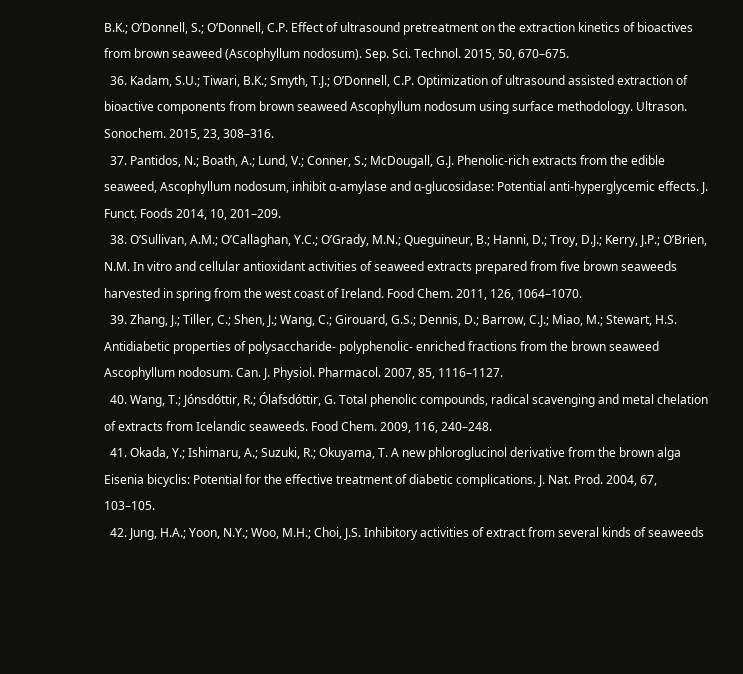B.K.; O’Donnell, S.; O’Donnell, C.P. Effect of ultrasound pretreatment on the extraction kinetics of bioactives from brown seaweed (Ascophyllum nodosum). Sep. Sci. Technol. 2015, 50, 670–675.
  36. Kadam, S.U.; Tiwari, B.K.; Smyth, T.J.; O’Donnell, C.P. Optimization of ultrasound assisted extraction of bioactive components from brown seaweed Ascophyllum nodosum using surface methodology. Ultrason. Sonochem. 2015, 23, 308–316.
  37. Pantidos, N.; Boath, A.; Lund, V.; Conner, S.; McDougall, G.J. Phenolic-rich extracts from the edible seaweed, Ascophyllum nodosum, inhibit α-amylase and α-glucosidase: Potential anti-hyperglycemic effects. J. Funct. Foods 2014, 10, 201–209.
  38. O’Sullivan, A.M.; O’Callaghan, Y.C.; O’Grady, M.N.; Queguineur, B.; Hanni, D.; Troy, D.J.; Kerry, J.P.; O’Brien, N.M. In vitro and cellular antioxidant activities of seaweed extracts prepared from five brown seaweeds harvested in spring from the west coast of Ireland. Food Chem. 2011, 126, 1064–1070.
  39. Zhang, J.; Tiller, C.; Shen, J.; Wang, C.; Girouard, G.S.; Dennis, D.; Barrow, C.J.; Miao, M.; Stewart, H.S. Antidiabetic properties of polysaccharide- polyphenolic- enriched fractions from the brown seaweed Ascophyllum nodosum. Can. J. Physiol. Pharmacol. 2007, 85, 1116–1127.
  40. Wang, T.; Jónsdóttir, R.; Ólafsdóttir, G. Total phenolic compounds, radical scavenging and metal chelation of extracts from Icelandic seaweeds. Food Chem. 2009, 116, 240–248.
  41. Okada, Y.; Ishimaru, A.; Suzuki, R.; Okuyama, T. A new phloroglucinol derivative from the brown alga Eisenia bicyclis: Potential for the effective treatment of diabetic complications. J. Nat. Prod. 2004, 67, 103–105.
  42. Jung, H.A.; Yoon, N.Y.; Woo, M.H.; Choi, J.S. Inhibitory activities of extract from several kinds of seaweeds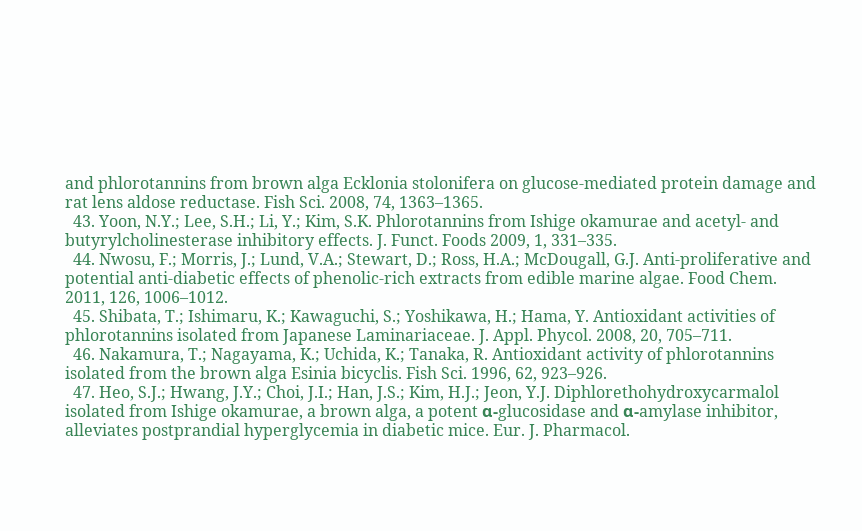and phlorotannins from brown alga Ecklonia stolonifera on glucose-mediated protein damage and rat lens aldose reductase. Fish Sci. 2008, 74, 1363–1365.
  43. Yoon, N.Y.; Lee, S.H.; Li, Y.; Kim, S.K. Phlorotannins from Ishige okamurae and acetyl- and butyrylcholinesterase inhibitory effects. J. Funct. Foods 2009, 1, 331–335.
  44. Nwosu, F.; Morris, J.; Lund, V.A.; Stewart, D.; Ross, H.A.; McDougall, G.J. Anti-proliferative and potential anti-diabetic effects of phenolic-rich extracts from edible marine algae. Food Chem. 2011, 126, 1006–1012.
  45. Shibata, T.; Ishimaru, K.; Kawaguchi, S.; Yoshikawa, H.; Hama, Y. Antioxidant activities of phlorotannins isolated from Japanese Laminariaceae. J. Appl. Phycol. 2008, 20, 705–711.
  46. Nakamura, T.; Nagayama, K.; Uchida, K.; Tanaka, R. Antioxidant activity of phlorotannins isolated from the brown alga Esinia bicyclis. Fish Sci. 1996, 62, 923–926.
  47. Heo, S.J.; Hwang, J.Y.; Choi, J.I.; Han, J.S.; Kim, H.J.; Jeon, Y.J. Diphlorethohydroxycarmalol isolated from Ishige okamurae, a brown alga, a potent α-glucosidase and α-amylase inhibitor, alleviates postprandial hyperglycemia in diabetic mice. Eur. J. Pharmacol.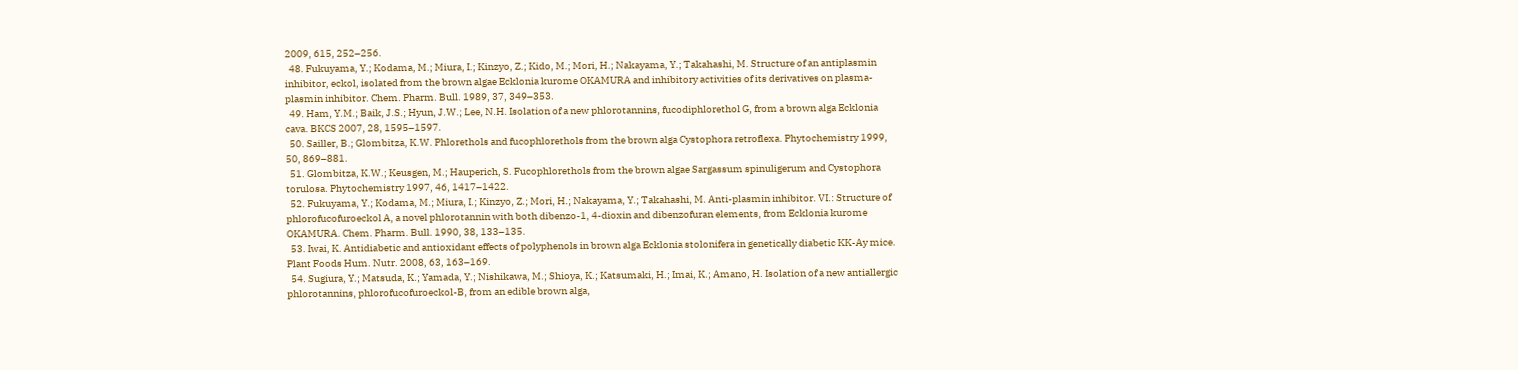2009, 615, 252–256.
  48. Fukuyama, Y.; Kodama, M.; Miura, I.; Kinzyo, Z.; Kido, M.; Mori, H.; Nakayama, Y.; Takahashi, M. Structure of an antiplasmin inhibitor, eckol, isolated from the brown algae Ecklonia kurome OKAMURA and inhibitory activities of its derivatives on plasma-plasmin inhibitor. Chem. Pharm. Bull. 1989, 37, 349–353.
  49. Ham, Y.M.; Baik, J.S.; Hyun, J.W.; Lee, N.H. Isolation of a new phlorotannins, fucodiphlorethol G, from a brown alga Ecklonia cava. BKCS 2007, 28, 1595–1597.
  50. Sailler, B.; Glombitza, K.W. Phlorethols and fucophlorethols from the brown alga Cystophora retroflexa. Phytochemistry 1999, 50, 869–881.
  51. Glombitza, K.W.; Keusgen, M.; Hauperich, S. Fucophlorethols from the brown algae Sargassum spinuligerum and Cystophora torulosa. Phytochemistry 1997, 46, 1417–1422.
  52. Fukuyama, Y.; Kodama, M.; Miura, I.; Kinzyo, Z.; Mori, H.; Nakayama, Y.; Takahashi, M. Anti-plasmin inhibitor. VI.: Structure of phlorofucofuroeckol A, a novel phlorotannin with both dibenzo-1, 4-dioxin and dibenzofuran elements, from Ecklonia kurome OKAMURA. Chem. Pharm. Bull. 1990, 38, 133–135.
  53. Iwai, K. Antidiabetic and antioxidant effects of polyphenols in brown alga Ecklonia stolonifera in genetically diabetic KK-Ay mice. Plant Foods Hum. Nutr. 2008, 63, 163–169.
  54. Sugiura, Y.; Matsuda, K.; Yamada, Y.; Nishikawa, M.; Shioya, K.; Katsumaki, H.; Imai, K.; Amano, H. Isolation of a new antiallergic phlorotannins, phlorofucofuroeckol-B, from an edible brown alga,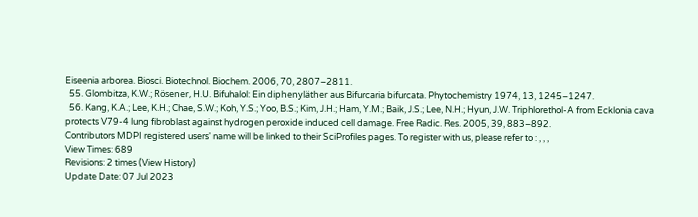Eiseenia arborea. Biosci. Biotechnol. Biochem. 2006, 70, 2807–2811.
  55. Glombitza, K.W.; Rösener, H.U. Bifuhalol: Ein diphenyläther aus Bifurcaria bifurcata. Phytochemistry 1974, 13, 1245–1247.
  56. Kang, K.A.; Lee, K.H.; Chae, S.W.; Koh, Y.S.; Yoo, B.S.; Kim, J.H.; Ham, Y.M.; Baik, J.S.; Lee, N.H.; Hyun, J.W. Triphlorethol-A from Ecklonia cava protects V79-4 lung fibroblast against hydrogen peroxide induced cell damage. Free Radic. Res. 2005, 39, 883–892.
Contributors MDPI registered users' name will be linked to their SciProfiles pages. To register with us, please refer to : , , ,
View Times: 689
Revisions: 2 times (View History)
Update Date: 07 Jul 2023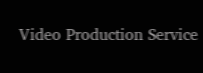Video Production Service